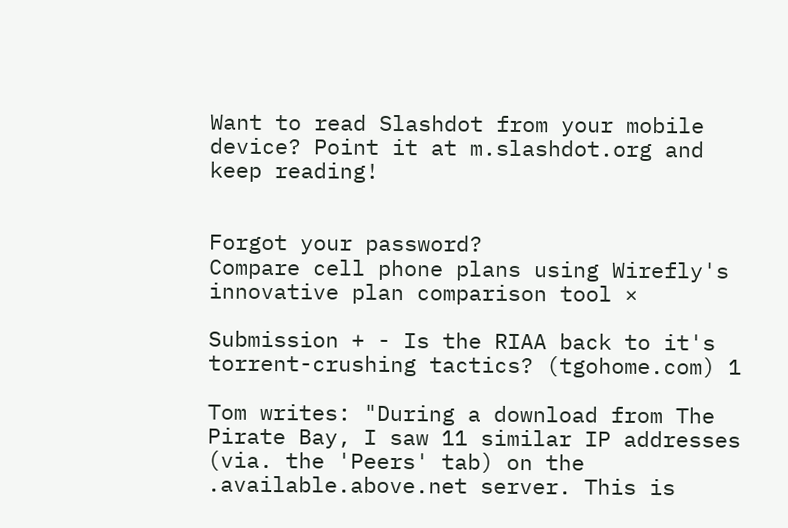Want to read Slashdot from your mobile device? Point it at m.slashdot.org and keep reading!


Forgot your password?
Compare cell phone plans using Wirefly's innovative plan comparison tool ×

Submission + - Is the RIAA back to it's torrent-crushing tactics? (tgohome.com) 1

Tom writes: "During a download from The Pirate Bay, I saw 11 similar IP addresses (via. the 'Peers' tab) on the .available.above.net server. This is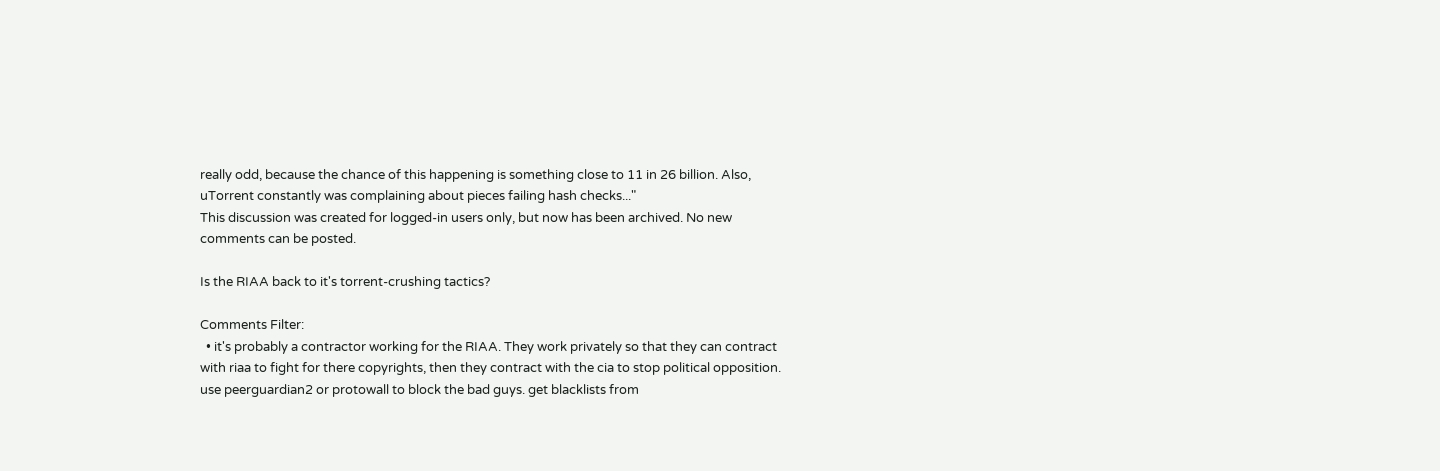really odd, because the chance of this happening is something close to 11 in 26 billion. Also, uTorrent constantly was complaining about pieces failing hash checks..."
This discussion was created for logged-in users only, but now has been archived. No new comments can be posted.

Is the RIAA back to it's torrent-crushing tactics?

Comments Filter:
  • it's probably a contractor working for the RIAA. They work privately so that they can contract with riaa to fight for there copyrights, then they contract with the cia to stop political opposition. use peerguardian2 or protowall to block the bad guys. get blacklists from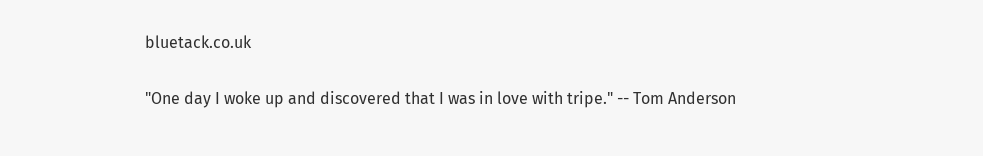bluetack.co.uk

"One day I woke up and discovered that I was in love with tripe." -- Tom Anderson